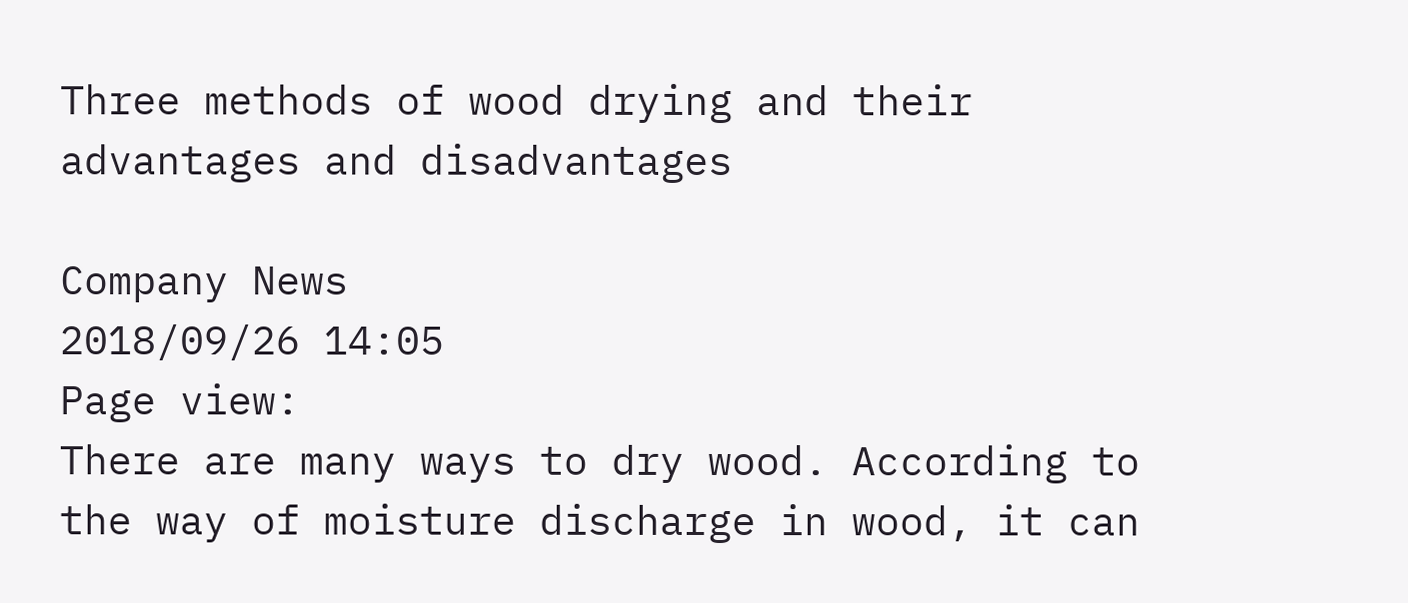Three methods of wood drying and their advantages and disadvantages

Company News
2018/09/26 14:05
Page view:
There are many ways to dry wood. According to the way of moisture discharge in wood, it can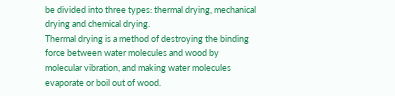be divided into three types: thermal drying, mechanical drying and chemical drying.
Thermal drying is a method of destroying the binding force between water molecules and wood by molecular vibration, and making water molecules evaporate or boil out of wood.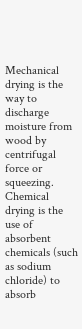Mechanical drying is the way to discharge moisture from wood by centrifugal force or squeezing.
Chemical drying is the use of absorbent chemicals (such as sodium chloride) to absorb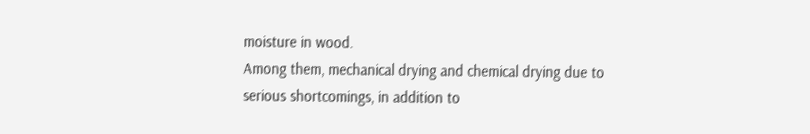moisture in wood.
Among them, mechanical drying and chemical drying due to serious shortcomings, in addition to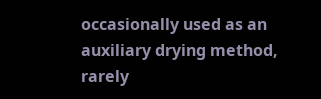occasionally used as an auxiliary drying method, rarely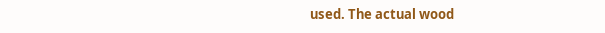used. The actual wood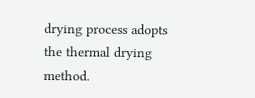drying process adopts the thermal drying method.